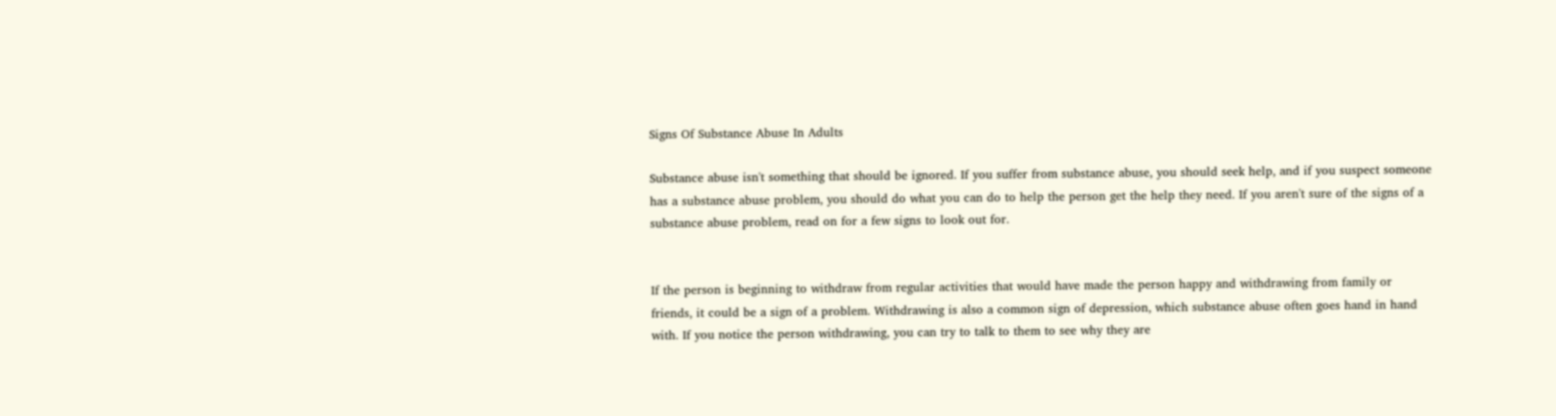Signs Of Substance Abuse In Adults

Substance abuse isn't something that should be ignored. If you suffer from substance abuse, you should seek help, and if you suspect someone has a substance abuse problem, you should do what you can do to help the person get the help they need. If you aren't sure of the signs of a substance abuse problem, read on for a few signs to look out for.


If the person is beginning to withdraw from regular activities that would have made the person happy and withdrawing from family or friends, it could be a sign of a problem. Withdrawing is also a common sign of depression, which substance abuse often goes hand in hand with. If you notice the person withdrawing, you can try to talk to them to see why they are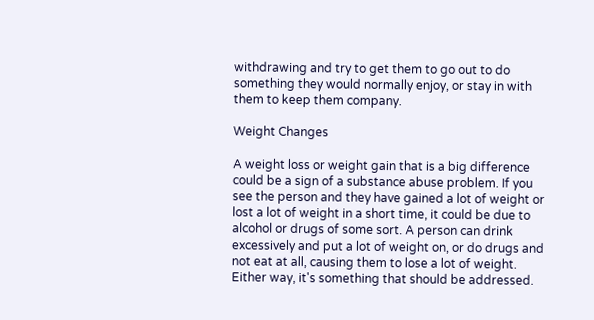withdrawing and try to get them to go out to do something they would normally enjoy, or stay in with them to keep them company.

Weight Changes

A weight loss or weight gain that is a big difference could be a sign of a substance abuse problem. If you see the person and they have gained a lot of weight or lost a lot of weight in a short time, it could be due to alcohol or drugs of some sort. A person can drink excessively and put a lot of weight on, or do drugs and not eat at all, causing them to lose a lot of weight. Either way, it's something that should be addressed.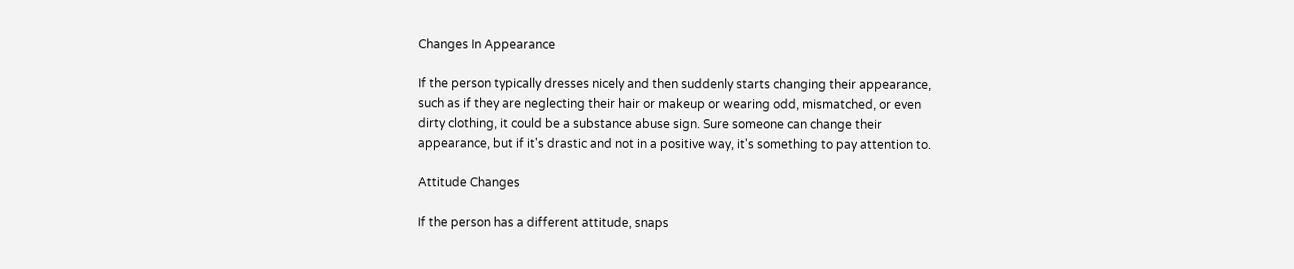Changes In Appearance

If the person typically dresses nicely and then suddenly starts changing their appearance, such as if they are neglecting their hair or makeup or wearing odd, mismatched, or even dirty clothing, it could be a substance abuse sign. Sure someone can change their appearance, but if it's drastic and not in a positive way, it's something to pay attention to.

Attitude Changes

If the person has a different attitude, snaps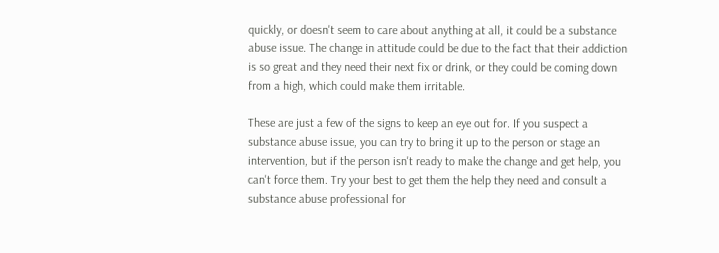quickly, or doesn't seem to care about anything at all, it could be a substance abuse issue. The change in attitude could be due to the fact that their addiction is so great and they need their next fix or drink, or they could be coming down from a high, which could make them irritable.

These are just a few of the signs to keep an eye out for. If you suspect a substance abuse issue, you can try to bring it up to the person or stage an intervention, but if the person isn't ready to make the change and get help, you can't force them. Try your best to get them the help they need and consult a substance abuse professional for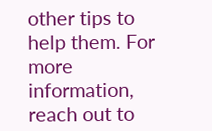other tips to help them. For more information, reach out to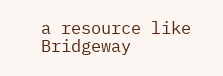a resource like Bridgeway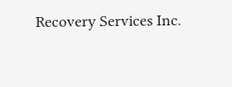Recovery Services Inc.